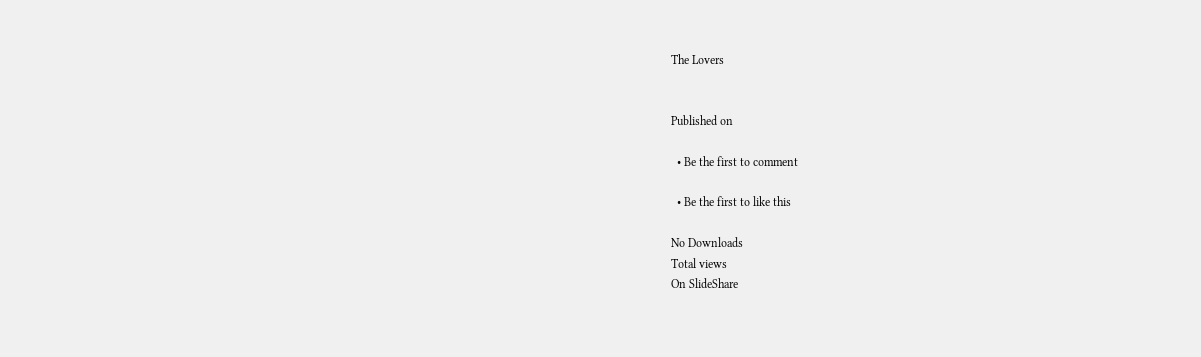The Lovers


Published on

  • Be the first to comment

  • Be the first to like this

No Downloads
Total views
On SlideShare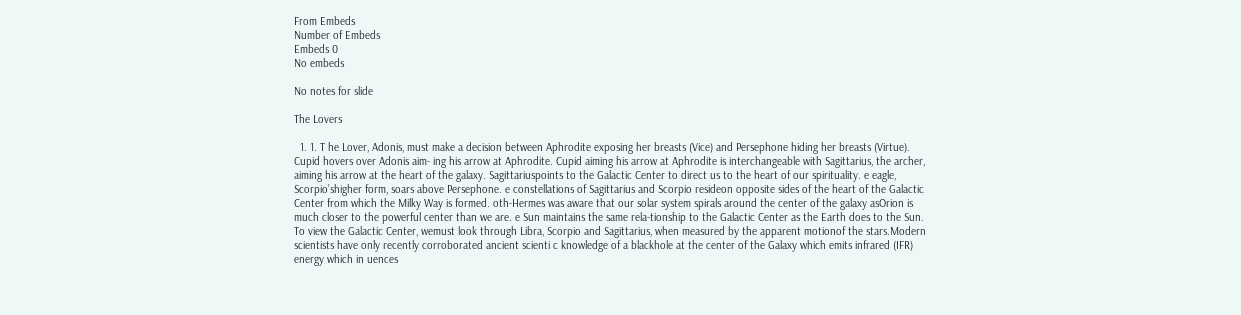From Embeds
Number of Embeds
Embeds 0
No embeds

No notes for slide

The Lovers

  1. 1. T he Lover, Adonis, must make a decision between Aphrodite exposing her breasts (Vice) and Persephone hiding her breasts (Virtue). Cupid hovers over Adonis aim- ing his arrow at Aphrodite. Cupid aiming his arrow at Aphrodite is interchangeable with Sagittarius, the archer, aiming his arrow at the heart of the galaxy. Sagittariuspoints to the Galactic Center to direct us to the heart of our spirituality. e eagle, Scorpio’shigher form, soars above Persephone. e constellations of Sagittarius and Scorpio resideon opposite sides of the heart of the Galactic Center from which the Milky Way is formed. oth-Hermes was aware that our solar system spirals around the center of the galaxy asOrion is much closer to the powerful center than we are. e Sun maintains the same rela-tionship to the Galactic Center as the Earth does to the Sun. To view the Galactic Center, wemust look through Libra, Scorpio and Sagittarius, when measured by the apparent motionof the stars.Modern scientists have only recently corroborated ancient scienti c knowledge of a blackhole at the center of the Galaxy which emits infrared (IFR) energy which in uences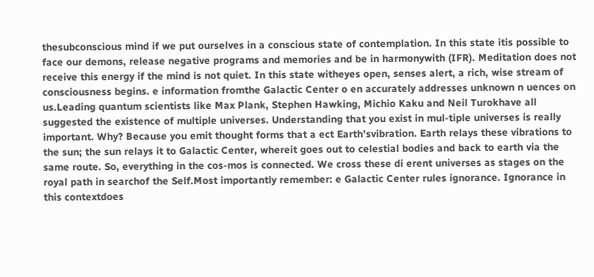thesubconscious mind if we put ourselves in a conscious state of contemplation. In this state itis possible to face our demons, release negative programs and memories and be in harmonywith (IFR). Meditation does not receive this energy if the mind is not quiet. In this state witheyes open, senses alert, a rich, wise stream of consciousness begins. e information fromthe Galactic Center o en accurately addresses unknown n uences on us.Leading quantum scientists like Max Plank, Stephen Hawking, Michio Kaku and Neil Turokhave all suggested the existence of multiple universes. Understanding that you exist in mul-tiple universes is really important. Why? Because you emit thought forms that a ect Earth’svibration. Earth relays these vibrations to the sun; the sun relays it to Galactic Center, whereit goes out to celestial bodies and back to earth via the same route. So, everything in the cos-mos is connected. We cross these di erent universes as stages on the royal path in searchof the Self.Most importantly remember: e Galactic Center rules ignorance. Ignorance in this contextdoes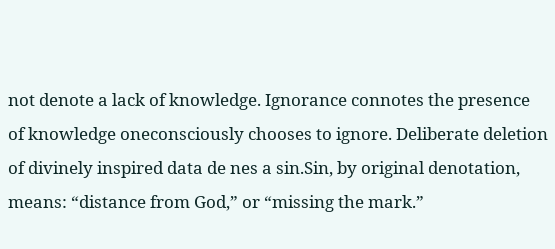not denote a lack of knowledge. Ignorance connotes the presence of knowledge oneconsciously chooses to ignore. Deliberate deletion of divinely inspired data de nes a sin.Sin, by original denotation, means: “distance from God,” or “missing the mark.”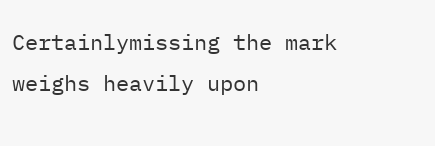Certainlymissing the mark weighs heavily upon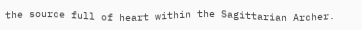the source full of heart within the Sagittarian Archer.